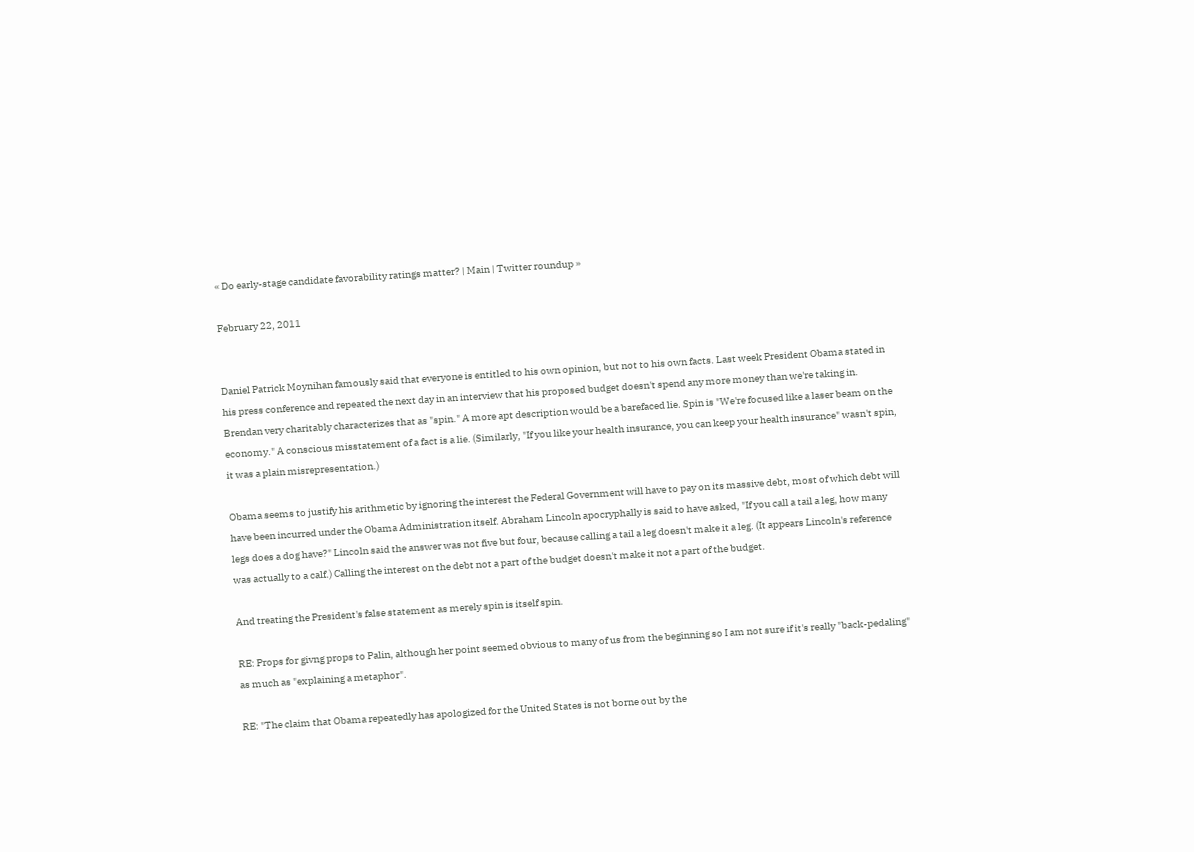« Do early-stage candidate favorability ratings matter? | Main | Twitter roundup »

February 22, 2011


Daniel Patrick Moynihan famously said that everyone is entitled to his own opinion, but not to his own facts. Last week President Obama stated in his press conference and repeated the next day in an interview that his proposed budget doesn't spend any more money than we're taking in. Brendan very charitably characterizes that as "spin." A more apt description would be a barefaced lie. Spin is "We're focused like a laser beam on the economy." A conscious misstatement of a fact is a lie. (Similarly, "If you like your health insurance, you can keep your health insurance" wasn't spin, it was a plain misrepresentation.)

Obama seems to justify his arithmetic by ignoring the interest the Federal Government will have to pay on its massive debt, most of which debt will have been incurred under the Obama Administration itself. Abraham Lincoln apocryphally is said to have asked, "If you call a tail a leg, how many legs does a dog have?" Lincoln said the answer was not five but four, because calling a tail a leg doesn't make it a leg. (It appears Lincoln's reference was actually to a calf.) Calling the interest on the debt not a part of the budget doesn't make it not a part of the budget.

And treating the President's false statement as merely spin is itself spin.

RE: Props for givng props to Palin, although her point seemed obvious to many of us from the beginning so I am not sure if it's really "back-pedaling" as much as "explaining a metaphor".

RE: "The claim that Obama repeatedly has apologized for the United States is not borne out by the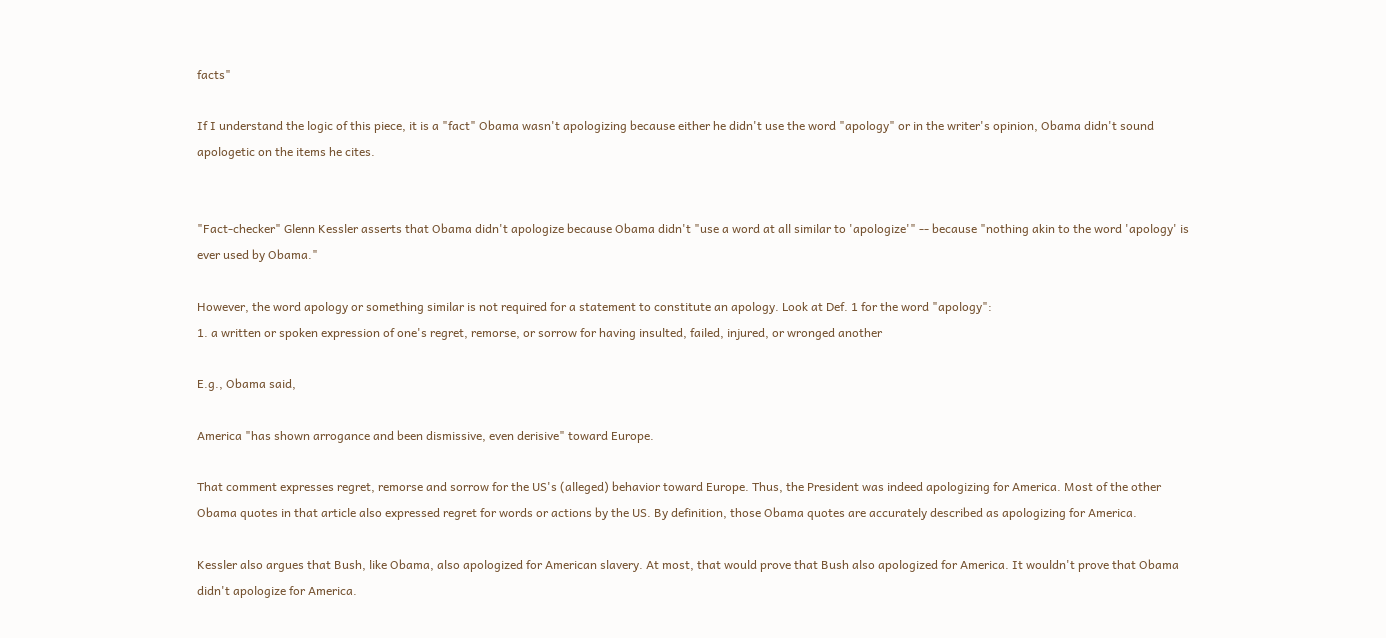facts"

If I understand the logic of this piece, it is a "fact" Obama wasn't apologizing because either he didn't use the word "apology" or in the writer's opinion, Obama didn't sound apologetic on the items he cites.


"Fact-checker" Glenn Kessler asserts that Obama didn't apologize because Obama didn't "use a word at all similar to 'apologize'" -- because "nothing akin to the word 'apology' is ever used by Obama."

However, the word apology or something similar is not required for a statement to constitute an apology. Look at Def. 1 for the word "apology":
1. a written or spoken expression of one's regret, remorse, or sorrow for having insulted, failed, injured, or wronged another

E.g., Obama said,

America "has shown arrogance and been dismissive, even derisive" toward Europe.

That comment expresses regret, remorse and sorrow for the US's (alleged) behavior toward Europe. Thus, the President was indeed apologizing for America. Most of the other Obama quotes in that article also expressed regret for words or actions by the US. By definition, those Obama quotes are accurately described as apologizing for America.

Kessler also argues that Bush, like Obama, also apologized for American slavery. At most, that would prove that Bush also apologized for America. It wouldn't prove that Obama didn't apologize for America.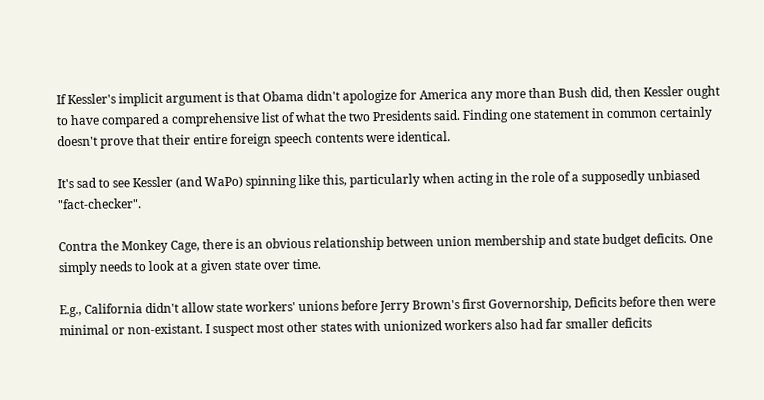If Kessler's implicit argument is that Obama didn't apologize for America any more than Bush did, then Kessler ought to have compared a comprehensive list of what the two Presidents said. Finding one statement in common certainly doesn't prove that their entire foreign speech contents were identical.

It's sad to see Kessler (and WaPo) spinning like this, particularly when acting in the role of a supposedly unbiased "fact-checker".

Contra the Monkey Cage, there is an obvious relationship between union membership and state budget deficits. One simply needs to look at a given state over time.

E.g., California didn't allow state workers' unions before Jerry Brown's first Governorship, Deficits before then were minimal or non-existant. I suspect most other states with unionized workers also had far smaller deficits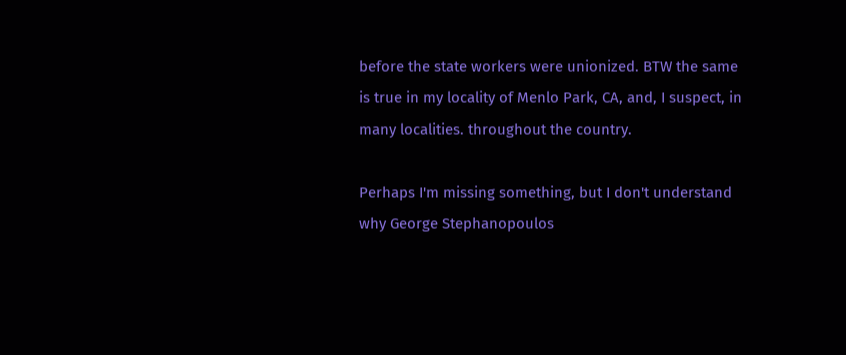before the state workers were unionized. BTW the same is true in my locality of Menlo Park, CA, and, I suspect, in many localities. throughout the country.

Perhaps I'm missing something, but I don't understand why George Stephanopoulos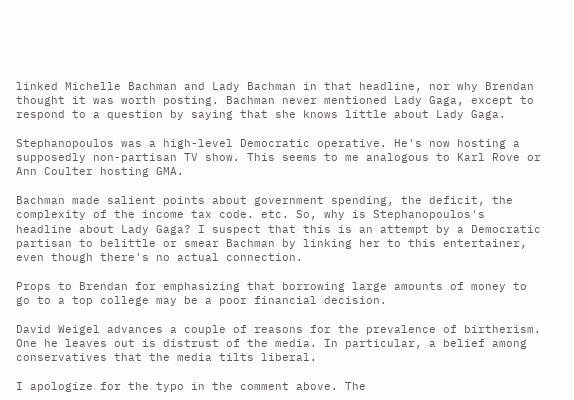linked Michelle Bachman and Lady Bachman in that headline, nor why Brendan thought it was worth posting. Bachman never mentioned Lady Gaga, except to respond to a question by saying that she knows little about Lady Gaga.

Stephanopoulos was a high-level Democratic operative. He's now hosting a supposedly non-partisan TV show. This seems to me analogous to Karl Rove or Ann Coulter hosting GMA.

Bachman made salient points about government spending, the deficit, the complexity of the income tax code. etc. So, why is Stephanopoulos's headline about Lady Gaga? I suspect that this is an attempt by a Democratic partisan to belittle or smear Bachman by linking her to this entertainer, even though there's no actual connection.

Props to Brendan for emphasizing that borrowing large amounts of money to go to a top college may be a poor financial decision.

David Weigel advances a couple of reasons for the prevalence of birtherism. One he leaves out is distrust of the media. In particular, a belief among conservatives that the media tilts liberal.

I apologize for the typo in the comment above. The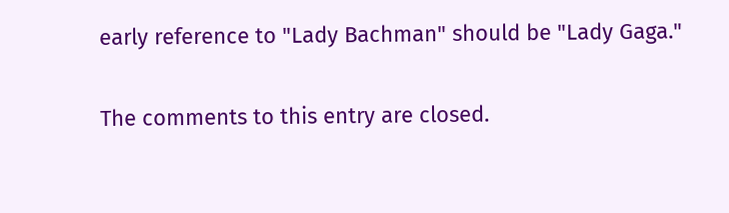early reference to "Lady Bachman" should be "Lady Gaga."

The comments to this entry are closed.